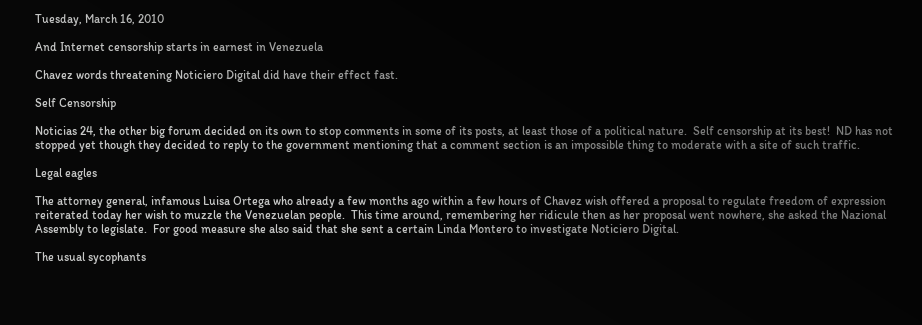Tuesday, March 16, 2010

And Internet censorship starts in earnest in Venezuela

Chavez words threatening Noticiero Digital did have their effect fast.

Self Censorship

Noticias 24, the other big forum decided on its own to stop comments in some of its posts, at least those of a political nature.  Self censorship at its best!  ND has not stopped yet though they decided to reply to the government mentioning that a comment section is an impossible thing to moderate with a site of such traffic.

Legal eagles

The attorney general, infamous Luisa Ortega who already a few months ago within a few hours of Chavez wish offered a proposal to regulate freedom of expression reiterated today her wish to muzzle the Venezuelan people.  This time around, remembering her ridicule then as her proposal went nowhere, she asked the Nazional Assembly to legislate.  For good measure she also said that she sent a certain Linda Montero to investigate Noticiero Digital.

The usual sycophants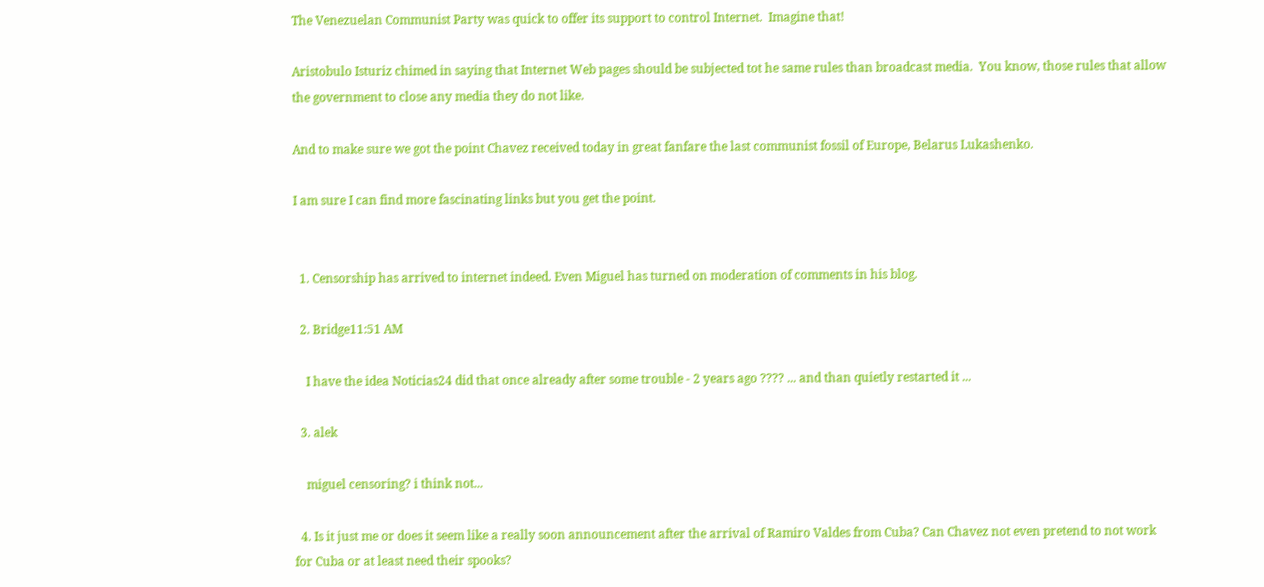The Venezuelan Communist Party was quick to offer its support to control Internet.  Imagine that!

Aristobulo Isturiz chimed in saying that Internet Web pages should be subjected tot he same rules than broadcast media.  You know, those rules that allow the government to close any media they do not like.

And to make sure we got the point Chavez received today in great fanfare the last communist fossil of Europe, Belarus Lukashenko.

I am sure I can find more fascinating links but you get the point.


  1. Censorship has arrived to internet indeed. Even Miguel has turned on moderation of comments in his blog.

  2. Bridge11:51 AM

    I have the idea Noticias24 did that once already after some trouble - 2 years ago ???? ... and than quietly restarted it ...

  3. alek

    miguel censoring? i think not...

  4. Is it just me or does it seem like a really soon announcement after the arrival of Ramiro Valdes from Cuba? Can Chavez not even pretend to not work for Cuba or at least need their spooks?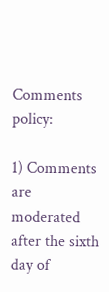Comments policy:

1) Comments are moderated after the sixth day of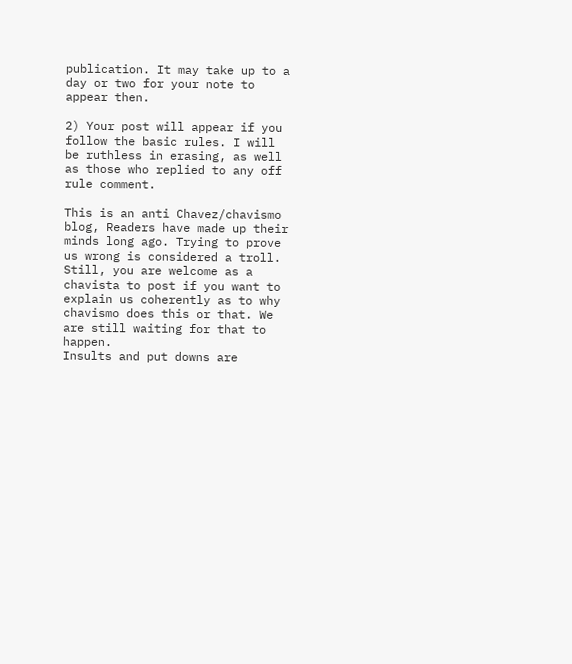publication. It may take up to a day or two for your note to appear then.

2) Your post will appear if you follow the basic rules. I will be ruthless in erasing, as well as those who replied to any off rule comment.

This is an anti Chavez/chavismo blog, Readers have made up their minds long ago. Trying to prove us wrong is considered a troll. Still, you are welcome as a chavista to post if you want to explain us coherently as to why chavismo does this or that. We are still waiting for that to happen.
Insults and put downs are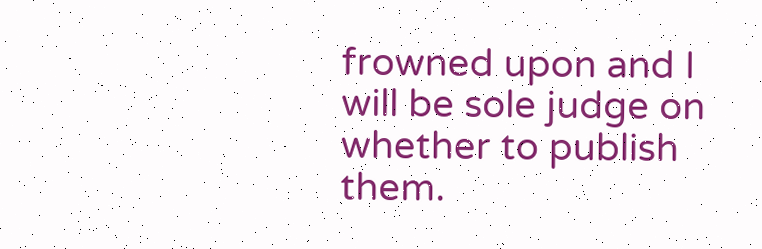frowned upon and I will be sole judge on whether to publish them.